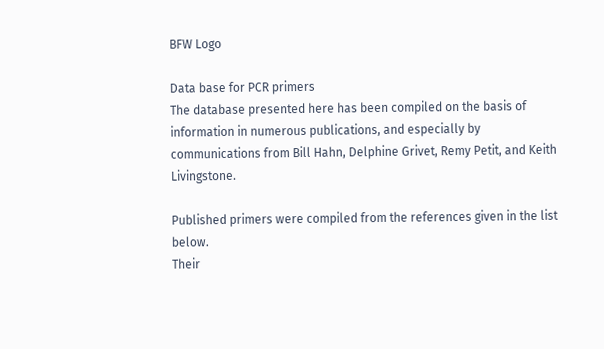BFW Logo

Data base for PCR primers
The database presented here has been compiled on the basis of information in numerous publications, and especially by communications from Bill Hahn, Delphine Grivet, Remy Petit, and Keith Livingstone.

Published primers were compiled from the references given in the list below.
Their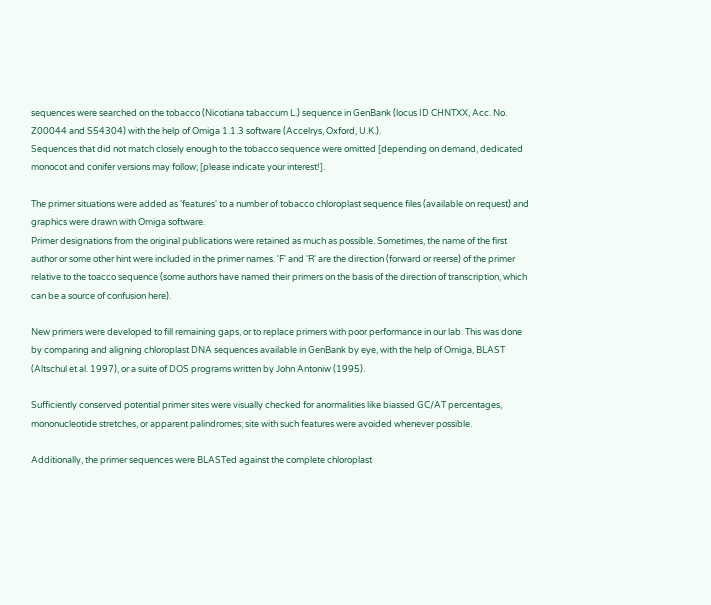sequences were searched on the tobacco (Nicotiana tabaccum L.) sequence in GenBank (locus ID CHNTXX, Acc. No. Z00044 and S54304) with the help of Omiga 1.1.3 software (Accelrys, Oxford, U.K.).
Sequences that did not match closely enough to the tobacco sequence were omitted [depending on demand, dedicated monocot and conifer versions may follow; [please indicate your interest!].

The primer situations were added as 'features' to a number of tobacco chloroplast sequence files (available on request) and graphics were drawn with Omiga software.
Primer designations from the original publications were retained as much as possible. Sometimes, the name of the first author or some other hint were included in the primer names. 'F' and 'R' are the direction (forward or reerse) of the primer relative to the toacco sequence (some authors have named their primers on the basis of the direction of transcription, which can be a source of confusion here).

New primers were developed to fill remaining gaps, or to replace primers with poor performance in our lab. This was done by comparing and aligning chloroplast DNA sequences available in GenBank by eye, with the help of Omiga, BLAST (Altschul et al. 1997), or a suite of DOS programs written by John Antoniw (1995).

Sufficiently conserved potential primer sites were visually checked for anormalities like biassed GC/AT percentages, mononucleotide stretches, or apparent palindromes; site with such features were avoided whenever possible.

Additionally, the primer sequences were BLASTed against the complete chloroplast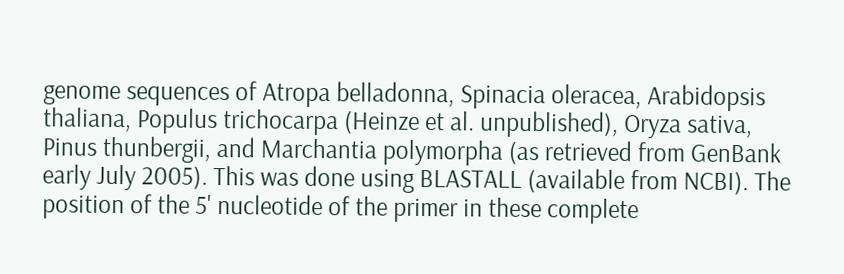genome sequences of Atropa belladonna, Spinacia oleracea, Arabidopsis thaliana, Populus trichocarpa (Heinze et al. unpublished), Oryza sativa, Pinus thunbergii, and Marchantia polymorpha (as retrieved from GenBank early July 2005). This was done using BLASTALL (available from NCBI). The position of the 5' nucleotide of the primer in these complete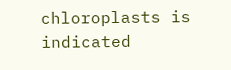chloroplasts is indicated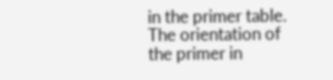in the primer table. The orientation of the primer in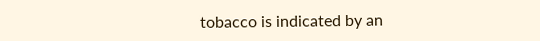tobacco is indicated by an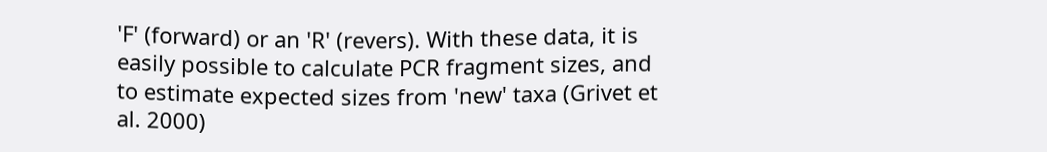'F' (forward) or an 'R' (revers). With these data, it is easily possible to calculate PCR fragment sizes, and to estimate expected sizes from 'new' taxa (Grivet et al. 2000)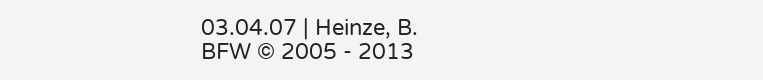03.04.07 | Heinze, B.
BFW © 2005 - 2013